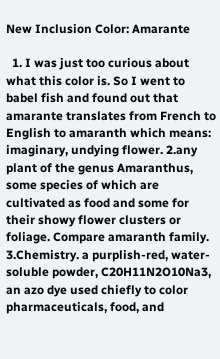New Inclusion Color: Amarante

  1. I was just too curious about what this color is. So I went to babel fish and found out that amarante translates from French to English to amaranth which means: imaginary, undying flower. 2.any plant of the genus Amaranthus, some species of which are cultivated as food and some for their showy flower clusters or foliage. Compare amaranth family. 3.Chemistry. a purplish-red, water-soluble powder, C20H11N2O10Na3, an azo dye used chiefly to color pharmaceuticals, food, and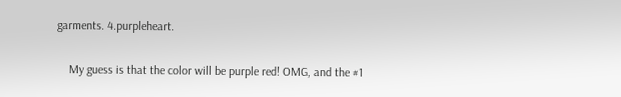garments. 4.purpleheart.

    My guess is that the color will be purple red! OMG, and the #1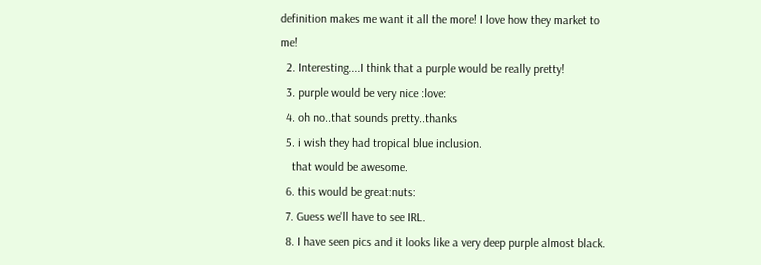definition makes me want it all the more! I love how they market to me!
  2. Interesting....I think that a purple would be really pretty!
  3. purple would be very nice :love:
  4. oh no..that sounds pretty..thanks
  5. i wish they had tropical blue inclusion.
    that would be awesome.
  6. this would be great:nuts:
  7. Guess we'll have to see IRL.
  8. I have seen pics and it looks like a very deep purple almost black.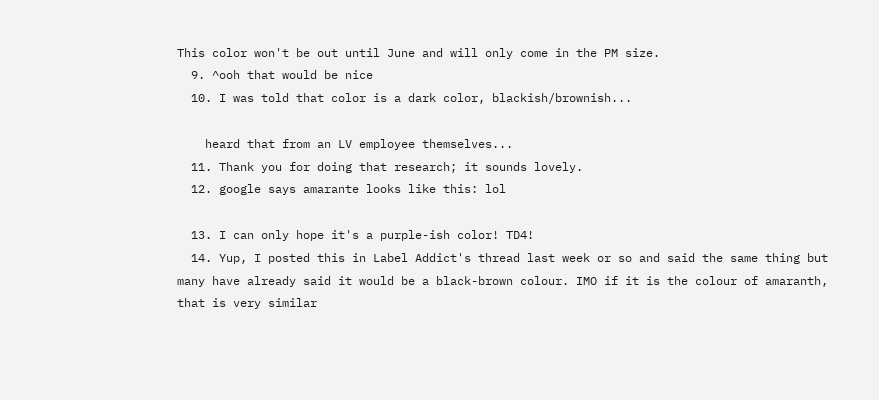This color won't be out until June and will only come in the PM size.
  9. ^ooh that would be nice
  10. I was told that color is a dark color, blackish/brownish...

    heard that from an LV employee themselves...
  11. Thank you for doing that research; it sounds lovely.
  12. google says amarante looks like this: lol

  13. I can only hope it's a purple-ish color! TD4!
  14. Yup, I posted this in Label Addict's thread last week or so and said the same thing but many have already said it would be a black-brown colour. IMO if it is the colour of amaranth, that is very similar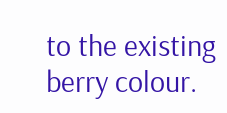to the existing berry colour.